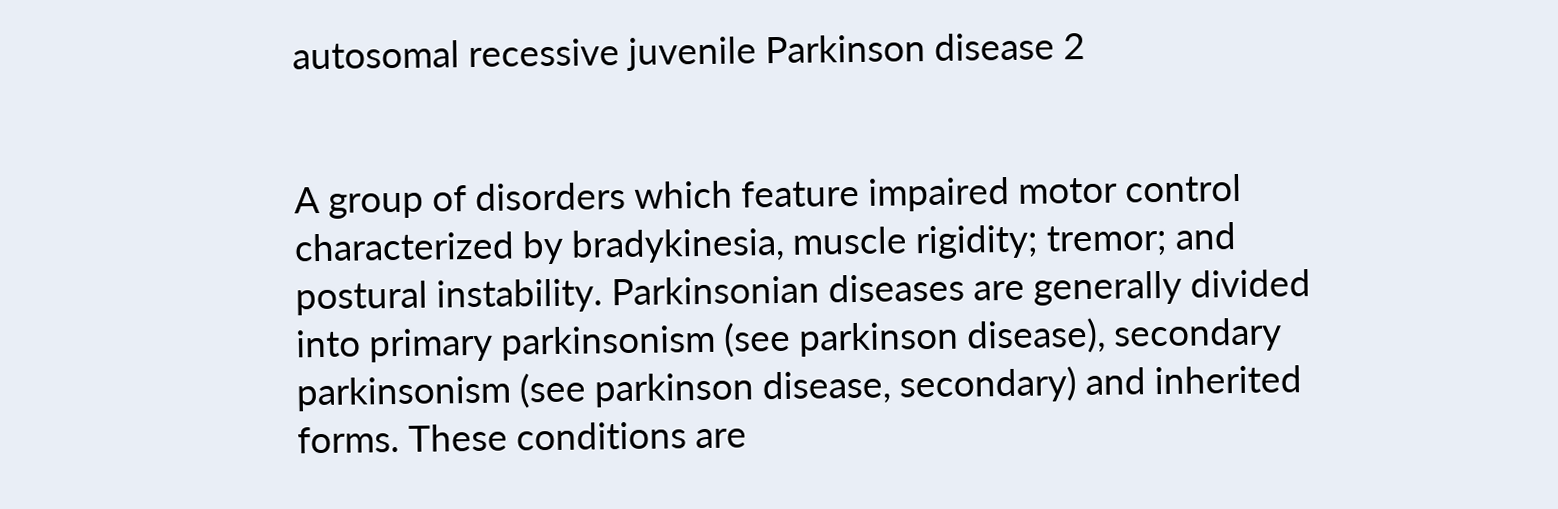autosomal recessive juvenile Parkinson disease 2


A group of disorders which feature impaired motor control characterized by bradykinesia, muscle rigidity; tremor; and postural instability. Parkinsonian diseases are generally divided into primary parkinsonism (see parkinson disease), secondary parkinsonism (see parkinson disease, secondary) and inherited forms. These conditions are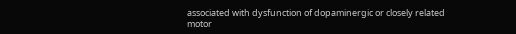associated with dysfunction of dopaminergic or closely related motor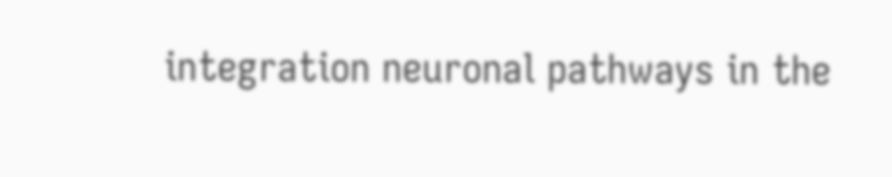integration neuronal pathways in the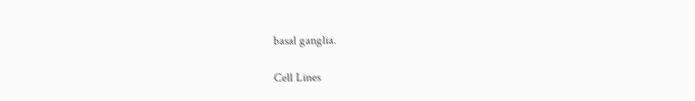basal ganglia.

Cell Lines